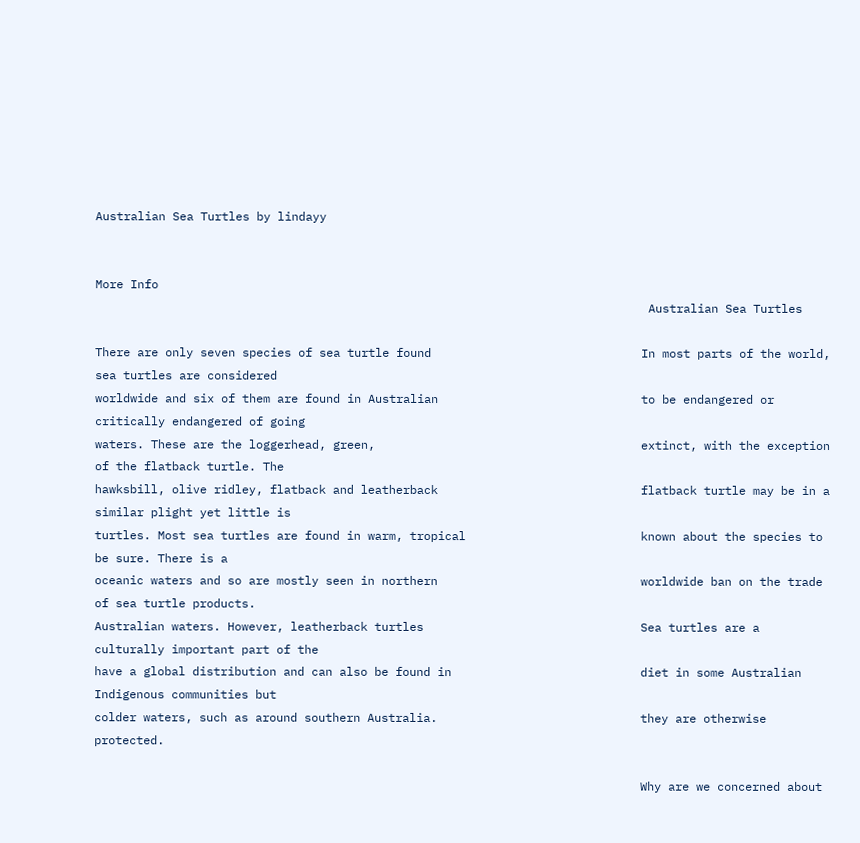Australian Sea Turtles by lindayy


More Info
                                                                               Australian Sea Turtles

There are only seven species of sea turtle found                              In most parts of the world, sea turtles are considered
worldwide and six of them are found in Australian                             to be endangered or critically endangered of going
waters. These are the loggerhead, green,                                      extinct, with the exception of the flatback turtle. The
hawksbill, olive ridley, flatback and leatherback                             flatback turtle may be in a similar plight yet little is
turtles. Most sea turtles are found in warm, tropical                         known about the species to be sure. There is a
oceanic waters and so are mostly seen in northern                             worldwide ban on the trade of sea turtle products.
Australian waters. However, leatherback turtles                               Sea turtles are a culturally important part of the
have a global distribution and can also be found in                           diet in some Australian Indigenous communities but
colder waters, such as around southern Australia.                             they are otherwise protected.

                                                                              Why are we concerned about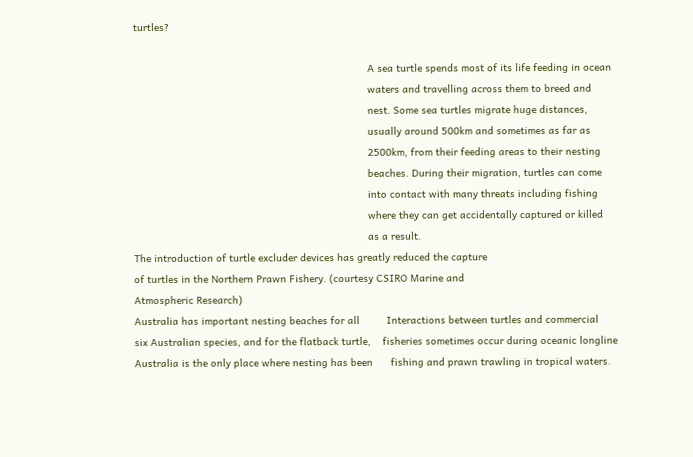turtles?

                                                                              A sea turtle spends most of its life feeding in ocean
                                                                              waters and travelling across them to breed and
                                                                              nest. Some sea turtles migrate huge distances,
                                                                              usually around 500km and sometimes as far as
                                                                              2500km, from their feeding areas to their nesting
                                                                              beaches. During their migration, turtles can come
                                                                              into contact with many threats including fishing
                                                                              where they can get accidentally captured or killed
                                                                              as a result.
The introduction of turtle excluder devices has greatly reduced the capture
of turtles in the Northern Prawn Fishery. (courtesy CSIRO Marine and
Atmospheric Research)
Australia has important nesting beaches for all         Interactions between turtles and commercial
six Australian species, and for the flatback turtle,    fisheries sometimes occur during oceanic longline
Australia is the only place where nesting has been      fishing and prawn trawling in tropical waters.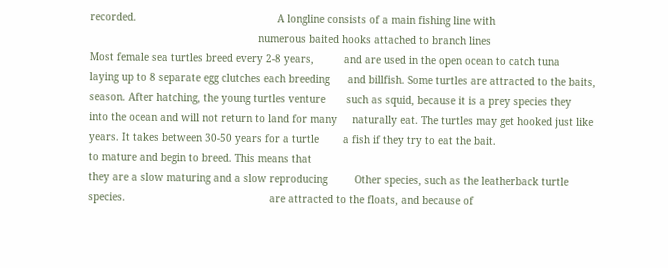recorded.                                               A longline consists of a main fishing line with
                                                        numerous baited hooks attached to branch lines
Most female sea turtles breed every 2-8 years,          and are used in the open ocean to catch tuna
laying up to 8 separate egg clutches each breeding      and billfish. Some turtles are attracted to the baits,
season. After hatching, the young turtles venture       such as squid, because it is a prey species they
into the ocean and will not return to land for many     naturally eat. The turtles may get hooked just like
years. It takes between 30-50 years for a turtle        a fish if they try to eat the bait.
to mature and begin to breed. This means that
they are a slow maturing and a slow reproducing         Other species, such as the leatherback turtle
species.                                                are attracted to the floats, and because of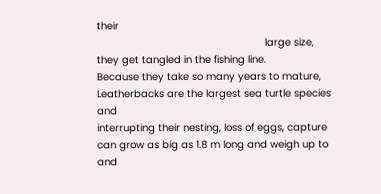their
                                                        large size, they get tangled in the fishing line.
Because they take so many years to mature,              Leatherbacks are the largest sea turtle species and
interrupting their nesting, loss of eggs, capture       can grow as big as 1.8 m long and weigh up to
and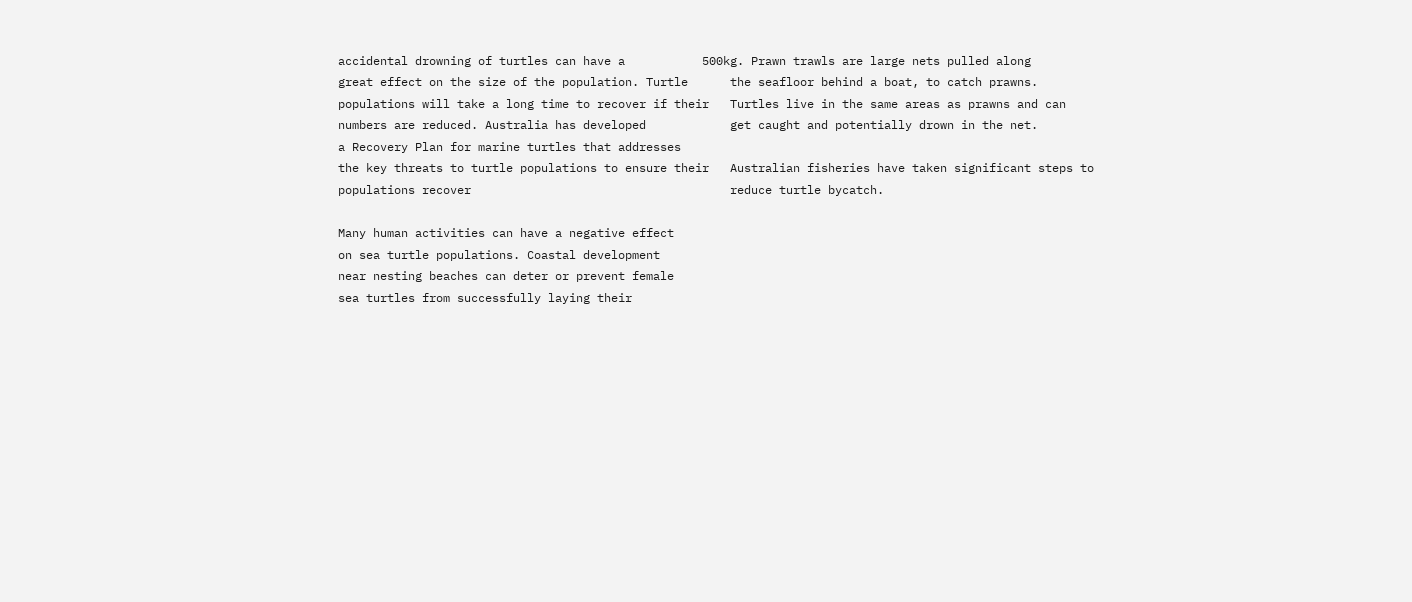accidental drowning of turtles can have a           500kg. Prawn trawls are large nets pulled along
great effect on the size of the population. Turtle      the seafloor behind a boat, to catch prawns.
populations will take a long time to recover if their   Turtles live in the same areas as prawns and can
numbers are reduced. Australia has developed            get caught and potentially drown in the net.
a Recovery Plan for marine turtles that addresses
the key threats to turtle populations to ensure their   Australian fisheries have taken significant steps to
populations recover                                     reduce turtle bycatch.

Many human activities can have a negative effect
on sea turtle populations. Coastal development
near nesting beaches can deter or prevent female
sea turtles from successfully laying their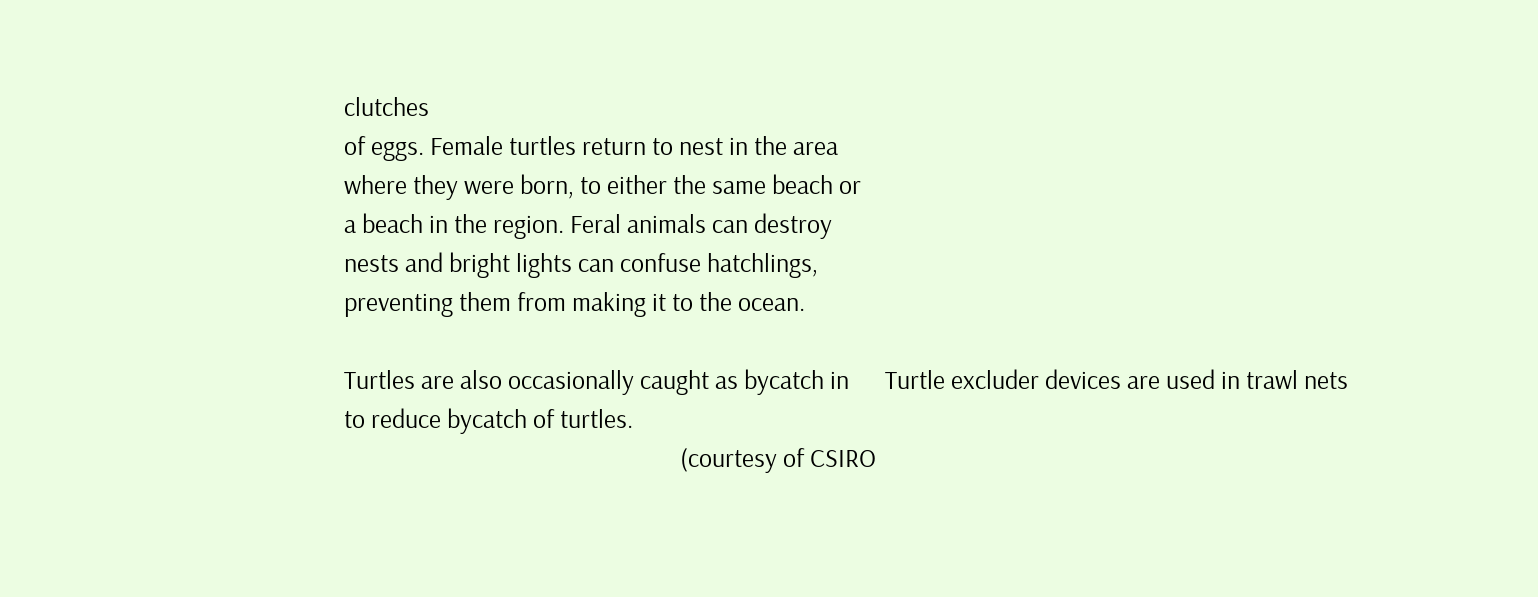clutches
of eggs. Female turtles return to nest in the area
where they were born, to either the same beach or
a beach in the region. Feral animals can destroy
nests and bright lights can confuse hatchlings,
preventing them from making it to the ocean.

Turtles are also occasionally caught as bycatch in      Turtle excluder devices are used in trawl nets to reduce bycatch of turtles.
                                                        (courtesy of CSIRO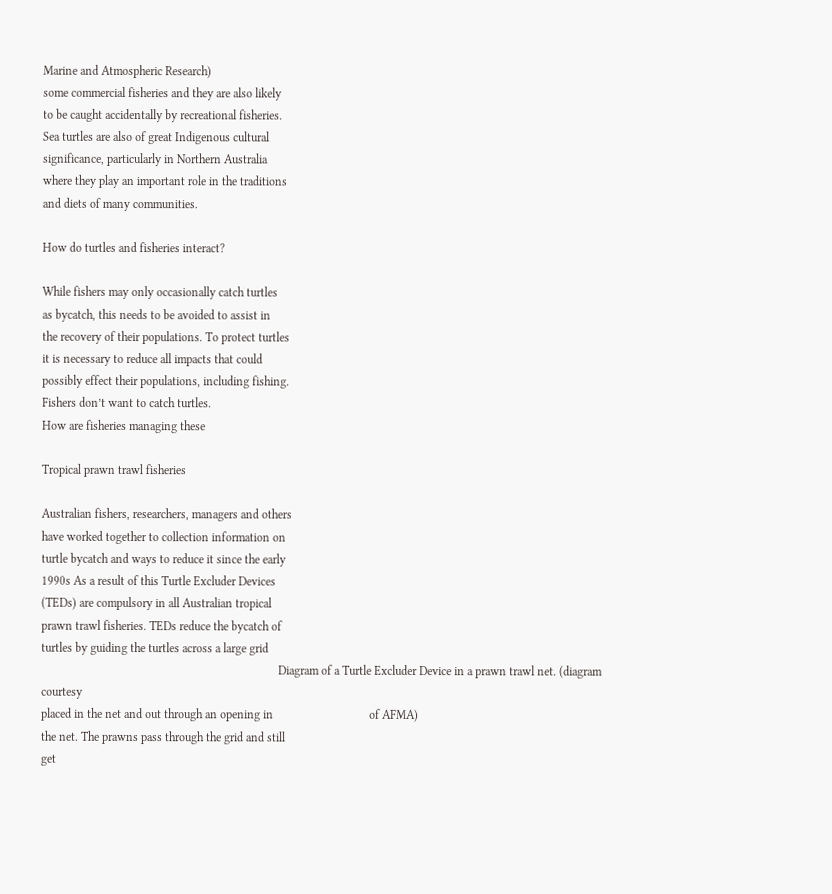Marine and Atmospheric Research)
some commercial fisheries and they are also likely
to be caught accidentally by recreational fisheries.
Sea turtles are also of great Indigenous cultural
significance, particularly in Northern Australia
where they play an important role in the traditions
and diets of many communities.

How do turtles and fisheries interact?

While fishers may only occasionally catch turtles
as bycatch, this needs to be avoided to assist in
the recovery of their populations. To protect turtles
it is necessary to reduce all impacts that could
possibly effect their populations, including fishing.
Fishers don’t want to catch turtles.
How are fisheries managing these

Tropical prawn trawl fisheries

Australian fishers, researchers, managers and others
have worked together to collection information on
turtle bycatch and ways to reduce it since the early
1990s As a result of this Turtle Excluder Devices
(TEDs) are compulsory in all Australian tropical
prawn trawl fisheries. TEDs reduce the bycatch of
turtles by guiding the turtles across a large grid
                                                                               Diagram of a Turtle Excluder Device in a prawn trawl net. (diagram courtesy
placed in the net and out through an opening in                                of AFMA)
the net. The prawns pass through the grid and still
get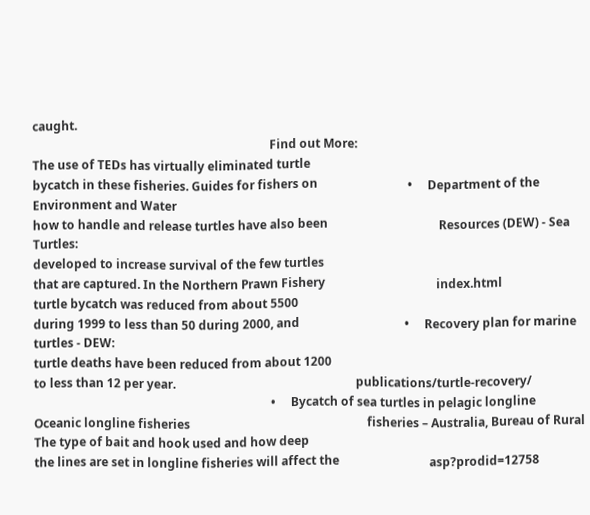caught.
                                                                               Find out More:
The use of TEDs has virtually eliminated turtle
bycatch in these fisheries. Guides for fishers on                              •     Department of the Environment and Water
how to handle and release turtles have also been                                     Resources (DEW) - Sea Turtles:
developed to increase survival of the few turtles
that are captured. In the Northern Prawn Fishery                                     index.html
turtle bycatch was reduced from about 5500
during 1999 to less than 50 during 2000, and                                   •     Recovery plan for marine turtles - DEW:
turtle deaths have been reduced from about 1200
to less than 12 per year.                                                            publications/turtle-recovery/
                                                                               •     Bycatch of sea turtles in pelagic longline
Oceanic longline fisheries                                                           fisheries – Australia, Bureau of Rural
The type of bait and hook used and how deep
the lines are set in longline fisheries will affect the                              asp?prodid=12758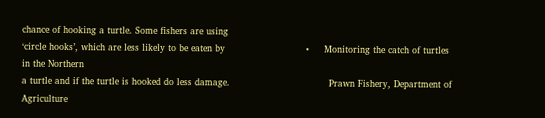chance of hooking a turtle. Some fishers are using
‘circle hooks’, which are less likely to be eaten by                           •     Monitoring the catch of turtles in the Northern
a turtle and if the turtle is hooked do less damage.                                 Prawn Fishery, Department of Agriculture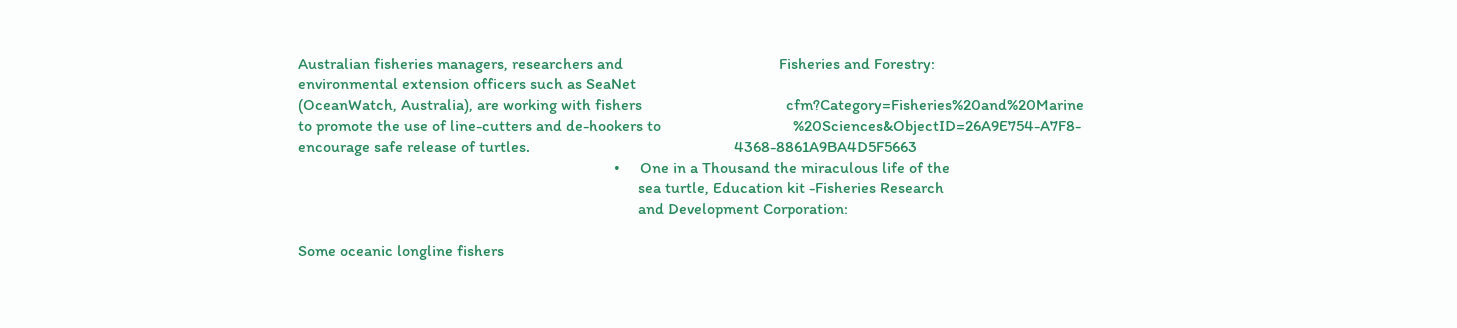Australian fisheries managers, researchers and                                       Fisheries and Forestry:
environmental extension officers such as SeaNet
(OceanWatch, Australia), are working with fishers                                    cfm?Category=Fisheries%20and%20Marine
to promote the use of line-cutters and de-hookers to                                 %20Sciences&ObjectID=26A9E754-A7F8-
encourage safe release of turtles.                                                   4368-8861A9BA4D5F5663
                                                                               •     One in a Thousand the miraculous life of the
                                                                                     sea turtle, Education kit -Fisheries Research
                                                                                     and Development Corporation:

Some oceanic longline fishers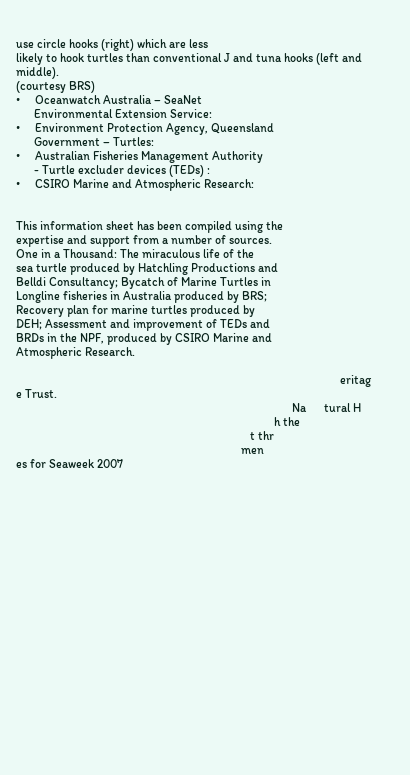use circle hooks (right) which are less
likely to hook turtles than conventional J and tuna hooks (left and middle).
(courtesy BRS)
•     Oceanwatch Australia – SeaNet
      Environmental Extension Service:
•     Environment Protection Agency, Queensland
      Government – Turtles:
•     Australian Fisheries Management Authority
      - Turtle excluder devices (TEDs) :
•     CSIRO Marine and Atmospheric Research:


This information sheet has been compiled using the
expertise and support from a number of sources.
One in a Thousand: The miraculous life of the
sea turtle produced by Hatchling Productions and
Belldi Consultancy; Bycatch of Marine Turtles in
Longline fisheries in Australia produced by BRS;
Recovery plan for marine turtles produced by
DEH; Assessment and improvement of TEDs and
BRDs in the NPF, produced by CSIRO Marine and
Atmospheric Research.

                                                                                                            eritag   e Trust.
                                                                                            Na      tural H
                                                                                      h the
                                                                              t thr
                                                                           men                                         es for Seaweek 2007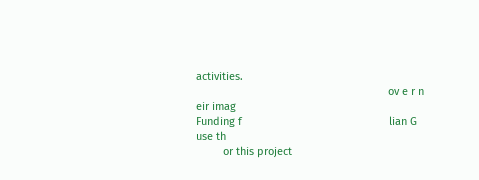activities.
                                                                ov e r n                                    eir imag
Funding f                                                 lian G                                      use th
         or this project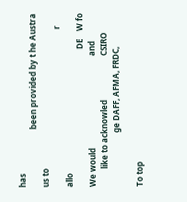has
                             been provided by t he Austra                                       us to
                                                                               r   allo
                                                                     DE    W fo
We would                                              and
         like to acknowled                      CSIRO
                           ge DAFF, AFMA, FRDC,

To top